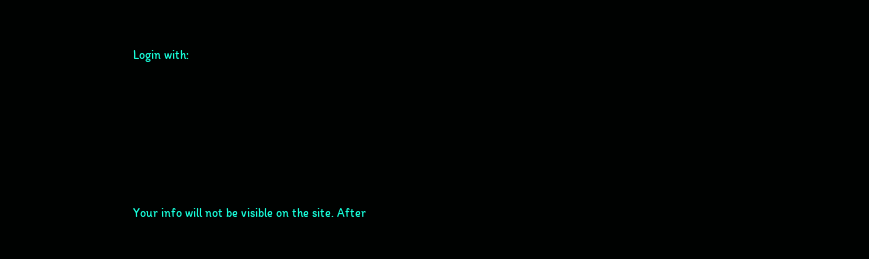Login with:








Your info will not be visible on the site. After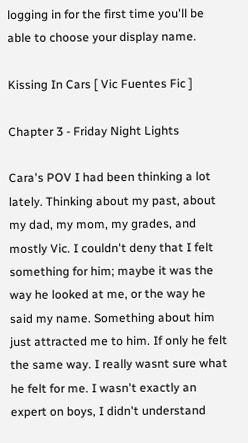logging in for the first time you'll be able to choose your display name.

Kissing In Cars [ Vic Fuentes Fic ]

Chapter 3 - Friday Night Lights

Cara's POV I had been thinking a lot lately. Thinking about my past, about my dad, my mom, my grades, and mostly Vic. I couldn't deny that I felt something for him; maybe it was the way he looked at me, or the way he said my name. Something about him just attracted me to him. If only he felt the same way. I really wasnt sure what he felt for me. I wasn't exactly an expert on boys, I didn't understand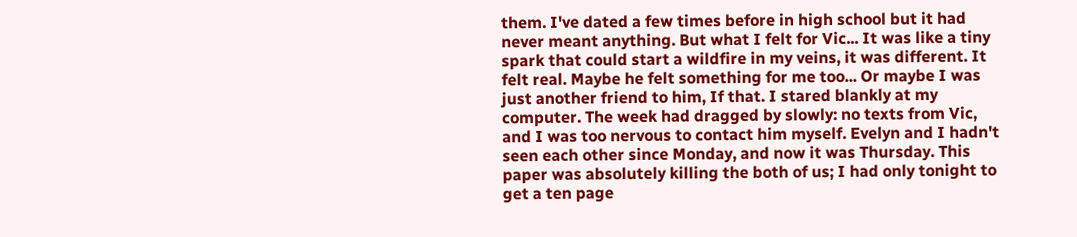them. I've dated a few times before in high school but it had never meant anything. But what I felt for Vic... It was like a tiny spark that could start a wildfire in my veins, it was different. It felt real. Maybe he felt something for me too... Or maybe I was just another friend to him, If that. I stared blankly at my computer. The week had dragged by slowly: no texts from Vic, and I was too nervous to contact him myself. Evelyn and I hadn't seen each other since Monday, and now it was Thursday. This paper was absolutely killing the both of us; I had only tonight to get a ten page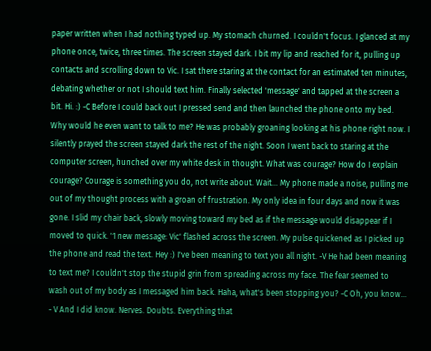paper written when I had nothing typed up. My stomach churned. I couldn't focus. I glanced at my phone once, twice, three times. The screen stayed dark. I bit my lip and reached for it, pulling up contacts and scrolling down to Vic. I sat there staring at the contact for an estimated ten minutes, debating whether or not I should text him. Finally selected 'message' and tapped at the screen a bit. Hi. :) -C Before I could back out I pressed send and then launched the phone onto my bed. Why would he even want to talk to me? He was probably groaning looking at his phone right now. I silently prayed the screen stayed dark the rest of the night. Soon I went back to staring at the computer screen, hunched over my white desk in thought. What was courage? How do I explain courage? Courage is something you do, not write about. Wait... My phone made a noise, pulling me out of my thought process with a groan of frustration. My only idea in four days and now it was gone. I slid my chair back, slowly moving toward my bed as if the message would disappear if I moved to quick. '1 new message: Vic' flashed across the screen. My pulse quickened as I picked up the phone and read the text. Hey :) I've been meaning to text you all night. -V He had been meaning to text me? I couldn't stop the stupid grin from spreading across my face. The fear seemed to wash out of my body as I messaged him back. Haha, what's been stopping you? -C Oh, you know... - V And I did know. Nerves. Doubts. Everything that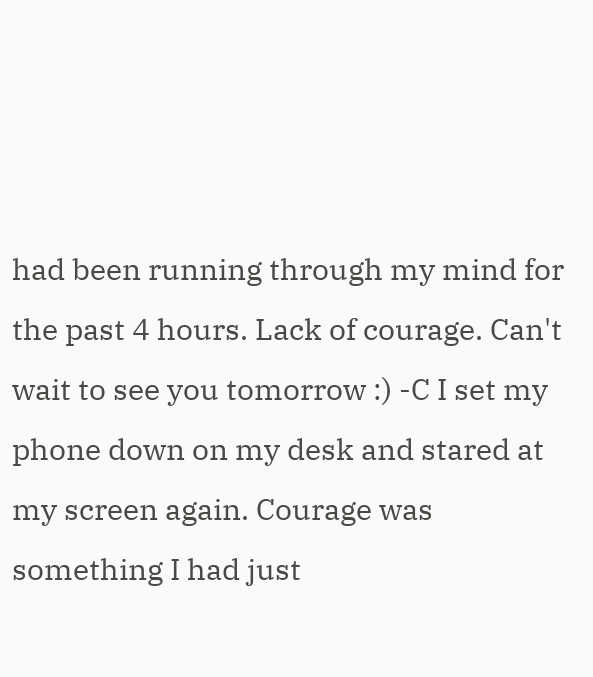had been running through my mind for the past 4 hours. Lack of courage. Can't wait to see you tomorrow :) -C I set my phone down on my desk and stared at my screen again. Courage was something I had just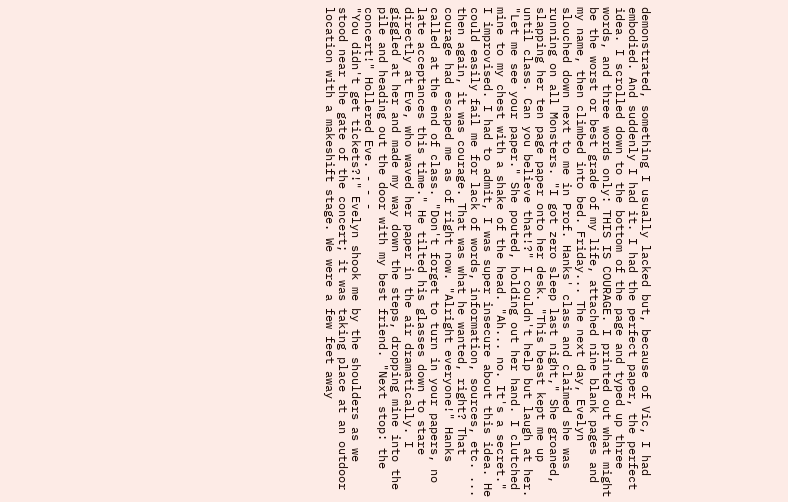demonstrated, something I usually lacked but, because of Vic, I had embodied. And suddenly I had it. I had the perfect paper, the perfect idea. I scrolled down to the bottom of the page and typed up three words, and three words only: THIS IS COURAGE. I printed out what might be the worst or best grade of my life, attached nine blank pages and my name, then climbed into bed. Friday... The next day, Evelyn slouched down next to me in Prof. Hanks' class and claimed she was running on all Monsters. "I got zero sleep last night," She groaned, slapping her ten page paper onto her desk. "This beast kept me up until class. Can you believe that!?" I couldn't help but laugh at her. "Let me see your paper." She pouted, holding out her hand. I clutched mine to my chest with a shake of the head. "Ah... no. It's a secret." I improvised. I had to admit, I was super insecure about this idea. He could easily fail me for lack of words, information, sources, etc. ... then again, it was courage. That was what he wanted, right? That courage had escaped me as of right now. "Alright everyone!" Hanks called at the end of class. "Don't forget to turn in your papers, no late acceptances this time." He tilted his glasses down to stare directly at Eve, who waved her paper in the air dramatically. I giggled at her and made my way down the steps, dropping mine into the pile and heading out the door with my best friend. "Next stop: the concert!" Hollered Eve. - - -
"You didn't get tickets?!" Evelyn shook me by the shoulders as we stood near the gate of the concert; it was taking place at an outdoor location with a makeshift stage. We were a few feet away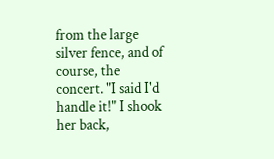from the large silver fence, and of course, the concert. "I said I'd handle it!" I shook her back,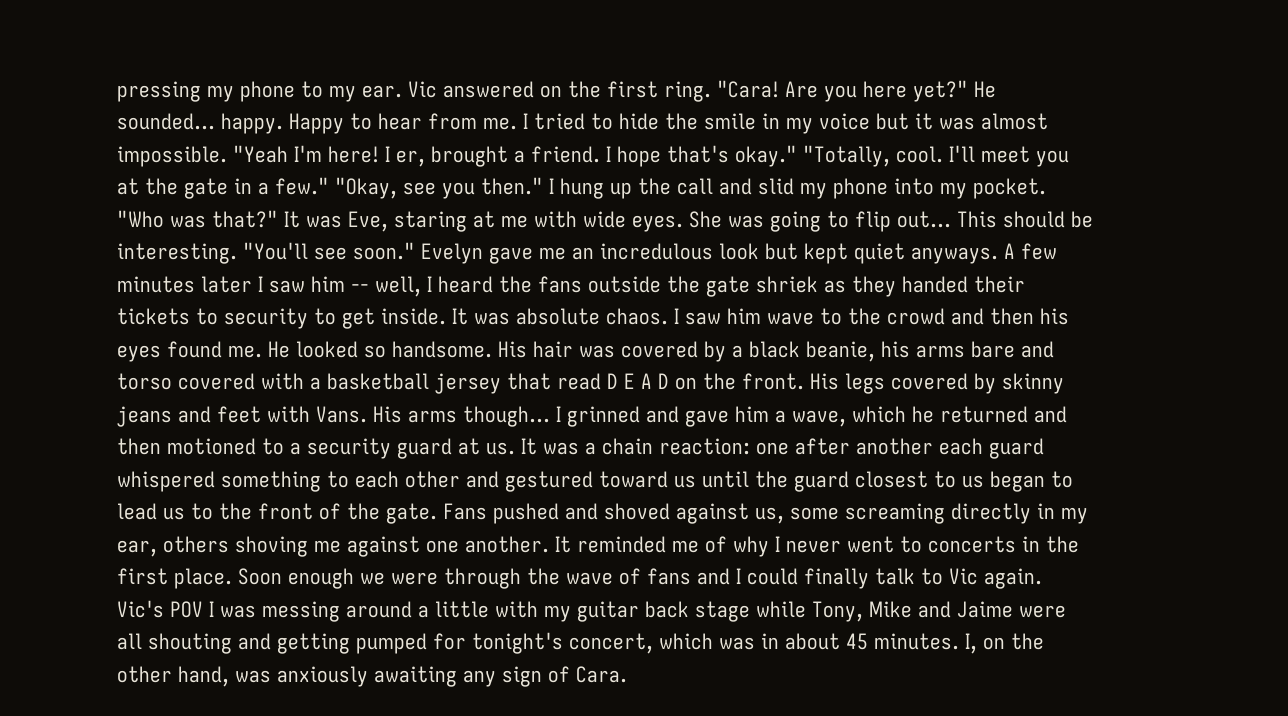pressing my phone to my ear. Vic answered on the first ring. "Cara! Are you here yet?" He sounded... happy. Happy to hear from me. I tried to hide the smile in my voice but it was almost impossible. "Yeah I'm here! I er, brought a friend. I hope that's okay." "Totally, cool. I'll meet you at the gate in a few." "Okay, see you then." I hung up the call and slid my phone into my pocket. "Who was that?" It was Eve, staring at me with wide eyes. She was going to flip out... This should be interesting. "You'll see soon." Evelyn gave me an incredulous look but kept quiet anyways. A few minutes later I saw him -- well, I heard the fans outside the gate shriek as they handed their tickets to security to get inside. It was absolute chaos. I saw him wave to the crowd and then his eyes found me. He looked so handsome. His hair was covered by a black beanie, his arms bare and torso covered with a basketball jersey that read D E A D on the front. His legs covered by skinny jeans and feet with Vans. His arms though... I grinned and gave him a wave, which he returned and then motioned to a security guard at us. It was a chain reaction: one after another each guard whispered something to each other and gestured toward us until the guard closest to us began to lead us to the front of the gate. Fans pushed and shoved against us, some screaming directly in my ear, others shoving me against one another. It reminded me of why I never went to concerts in the first place. Soon enough we were through the wave of fans and I could finally talk to Vic again. Vic's POV I was messing around a little with my guitar back stage while Tony, Mike and Jaime were all shouting and getting pumped for tonight's concert, which was in about 45 minutes. I, on the other hand, was anxiously awaiting any sign of Cara.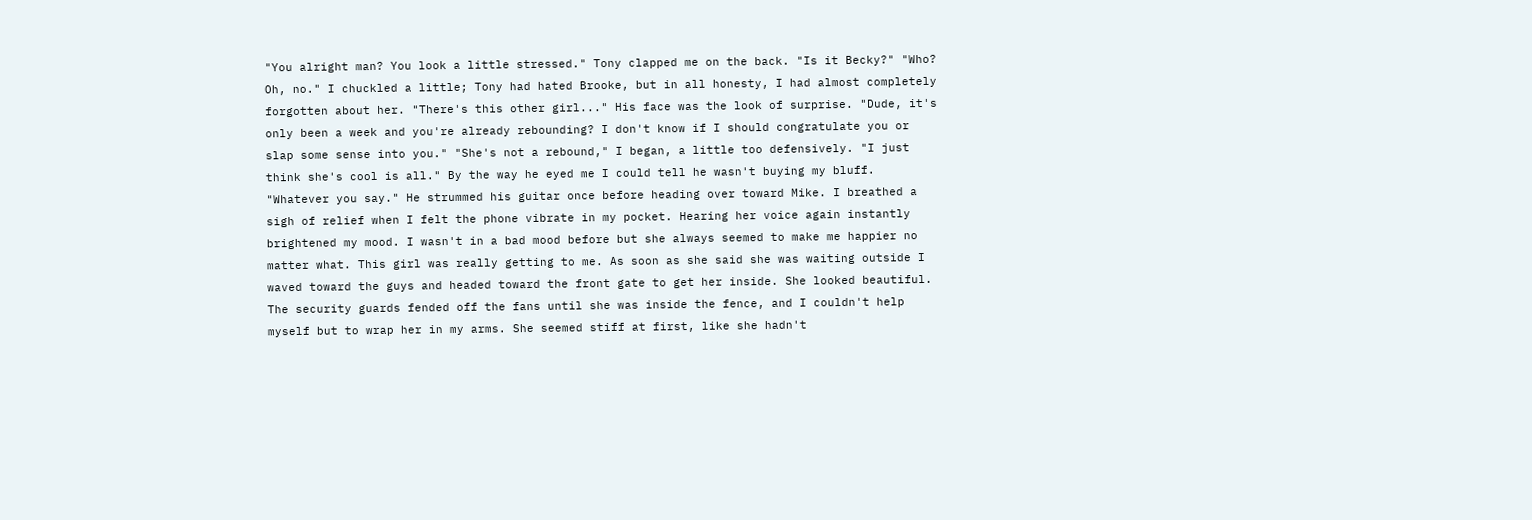"You alright man? You look a little stressed." Tony clapped me on the back. "Is it Becky?" "Who? Oh, no." I chuckled a little; Tony had hated Brooke, but in all honesty, I had almost completely forgotten about her. "There's this other girl..." His face was the look of surprise. "Dude, it's only been a week and you're already rebounding? I don't know if I should congratulate you or slap some sense into you." "She's not a rebound," I began, a little too defensively. "I just think she's cool is all." By the way he eyed me I could tell he wasn't buying my bluff. "Whatever you say." He strummed his guitar once before heading over toward Mike. I breathed a sigh of relief when I felt the phone vibrate in my pocket. Hearing her voice again instantly brightened my mood. I wasn't in a bad mood before but she always seemed to make me happier no matter what. This girl was really getting to me. As soon as she said she was waiting outside I waved toward the guys and headed toward the front gate to get her inside. She looked beautiful. The security guards fended off the fans until she was inside the fence, and I couldn't help myself but to wrap her in my arms. She seemed stiff at first, like she hadn't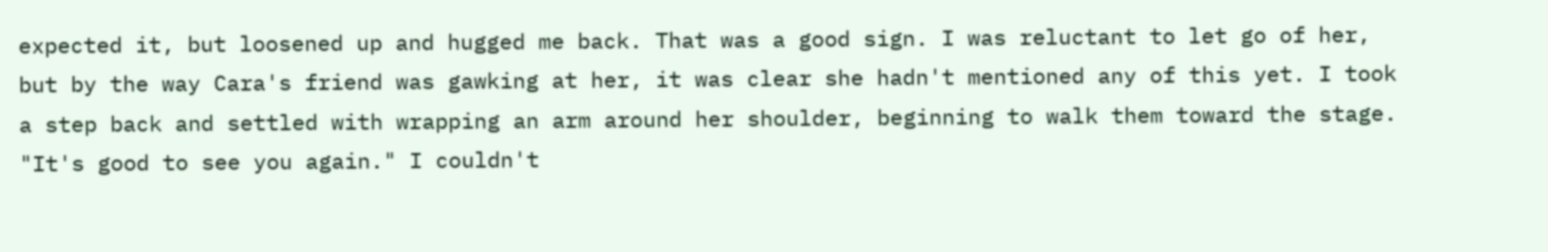expected it, but loosened up and hugged me back. That was a good sign. I was reluctant to let go of her, but by the way Cara's friend was gawking at her, it was clear she hadn't mentioned any of this yet. I took a step back and settled with wrapping an arm around her shoulder, beginning to walk them toward the stage. "It's good to see you again." I couldn't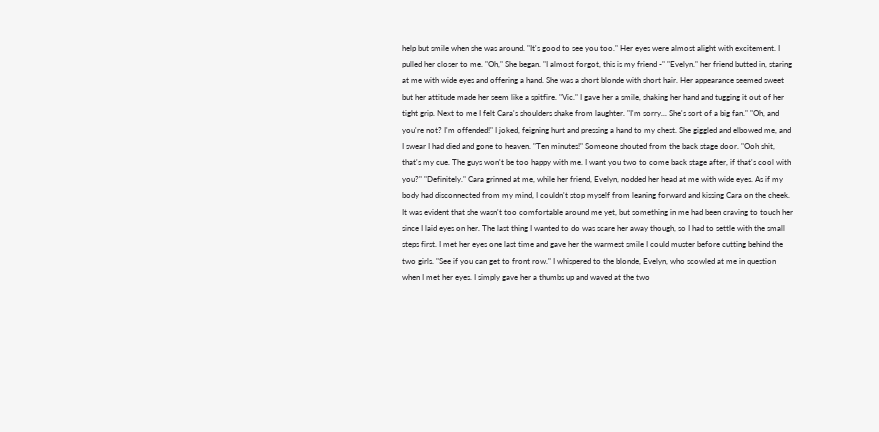help but smile when she was around. "It's good to see you too." Her eyes were almost alight with excitement. I pulled her closer to me. "Oh," She began. "I almost forgot, this is my friend -" "Evelyn." her friend butted in, staring at me with wide eyes and offering a hand. She was a short blonde with short hair. Her appearance seemed sweet but her attitude made her seem like a spitfire. "Vic." I gave her a smile, shaking her hand and tugging it out of her tight grip. Next to me I felt Cara's shoulders shake from laughter. "I'm sorry... She's sort of a big fan." "Oh, and you're not? I'm offended!" I joked, feigning hurt and pressing a hand to my chest. She giggled and elbowed me, and I swear I had died and gone to heaven. "Ten minutes!" Someone shouted from the back stage door. "Ooh shit, that's my cue. The guys won't be too happy with me. I want you two to come back stage after, if that's cool with you?" "Definitely." Cara grinned at me, while her friend, Evelyn, nodded her head at me with wide eyes. As if my body had disconnected from my mind, I couldn't stop myself from leaning forward and kissing Cara on the cheek. It was evident that she wasn't too comfortable around me yet, but something in me had been craving to touch her since I laid eyes on her. The last thing I wanted to do was scare her away though, so I had to settle with the small steps first. I met her eyes one last time and gave her the warmest smile I could muster before cutting behind the two girls. "See if you can get to front row." I whispered to the blonde, Evelyn, who scowled at me in question when I met her eyes. I simply gave her a thumbs up and waved at the two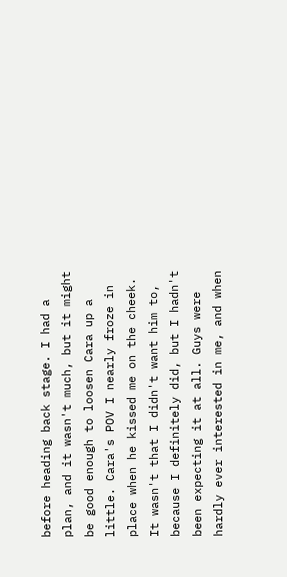before heading back stage. I had a plan, and it wasn't much, but it might be good enough to loosen Cara up a little. Cara's POV I nearly froze in place when he kissed me on the cheek. It wasn't that I didn't want him to, because I definitely did, but I hadn't been expecting it at all. Guys were hardly ever interested in me, and when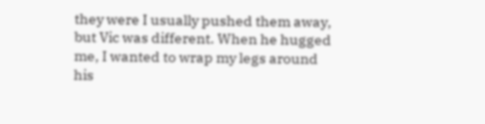they were I usually pushed them away, but Vic was different. When he hugged me, I wanted to wrap my legs around his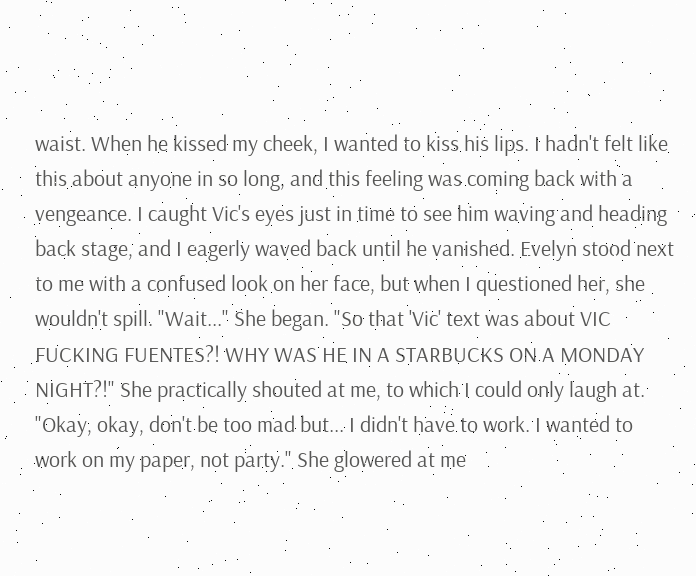waist. When he kissed my cheek, I wanted to kiss his lips. I hadn't felt like this about anyone in so long, and this feeling was coming back with a vengeance. I caught Vic's eyes just in time to see him waving and heading back stage, and I eagerly waved back until he vanished. Evelyn stood next to me with a confused look on her face, but when I questioned her, she wouldn't spill. "Wait..." She began. "So that 'Vic' text was about VIC FUCKING FUENTES?! WHY WAS HE IN A STARBUCKS ON A MONDAY NIGHT?!" She practically shouted at me, to which I could only laugh at. "Okay, okay, don't be too mad but... I didn't have to work. I wanted to work on my paper, not party." She glowered at me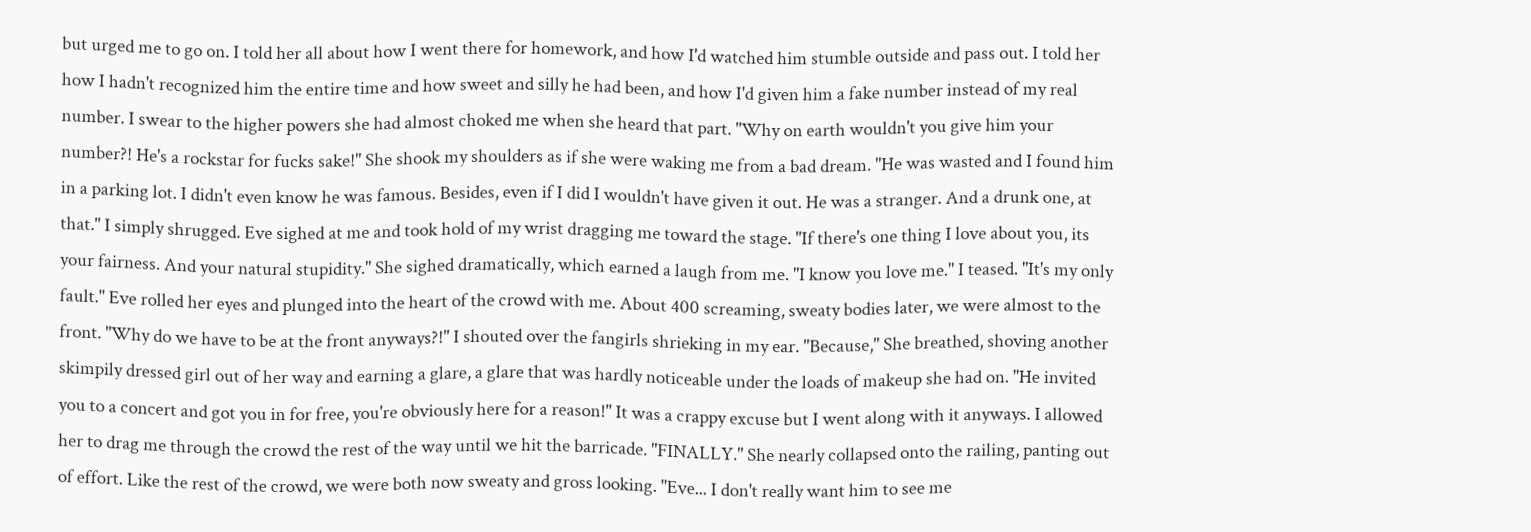but urged me to go on. I told her all about how I went there for homework, and how I'd watched him stumble outside and pass out. I told her how I hadn't recognized him the entire time and how sweet and silly he had been, and how I'd given him a fake number instead of my real number. I swear to the higher powers she had almost choked me when she heard that part. "Why on earth wouldn't you give him your number?! He's a rockstar for fucks sake!" She shook my shoulders as if she were waking me from a bad dream. "He was wasted and I found him in a parking lot. I didn't even know he was famous. Besides, even if I did I wouldn't have given it out. He was a stranger. And a drunk one, at that." I simply shrugged. Eve sighed at me and took hold of my wrist dragging me toward the stage. "If there's one thing I love about you, its your fairness. And your natural stupidity." She sighed dramatically, which earned a laugh from me. "I know you love me." I teased. "It's my only fault." Eve rolled her eyes and plunged into the heart of the crowd with me. About 400 screaming, sweaty bodies later, we were almost to the front. "Why do we have to be at the front anyways?!" I shouted over the fangirls shrieking in my ear. "Because," She breathed, shoving another skimpily dressed girl out of her way and earning a glare, a glare that was hardly noticeable under the loads of makeup she had on. "He invited you to a concert and got you in for free, you're obviously here for a reason!" It was a crappy excuse but I went along with it anyways. I allowed her to drag me through the crowd the rest of the way until we hit the barricade. "FINALLY." She nearly collapsed onto the railing, panting out of effort. Like the rest of the crowd, we were both now sweaty and gross looking. "Eve... I don't really want him to see me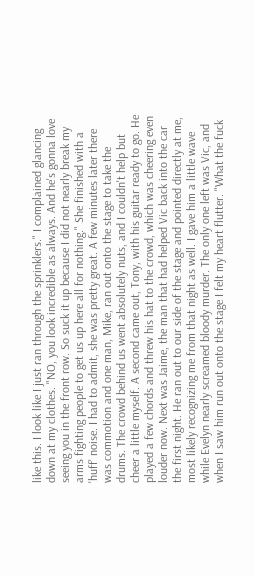like this. I look like I just ran through the sprinklers." I complained glancing down at my clothes. "NO, you look incredible as always. And he's gonna love seeing you in the front row. So suck it up because I did not nearly break my arms fighting people to get us up here all for nothing." She finished with a 'huff' noise. I had to admit, she was pretty great. A few minutes later there was commotion and one man, Mike, ran out onto the stage to take the drums. The crowd behind us went absolutely nuts, and I couldn't help but cheer a little myself. A second came out, Tony, with his guitar ready to go. He played a few chords and threw his hat to the crowd, which was cheering even louder now. Next was Jaime, the man that had helped Vic back into the car the first night. He ran out to our side of the stage and pointed directly at me, most likely recognizing me from that night as well. I gave him a little wave while Evelyn nearly screamed bloody murder. The only one left was Vic, and when I saw him run out onto the stage I felt my heart flutter. "What the fuck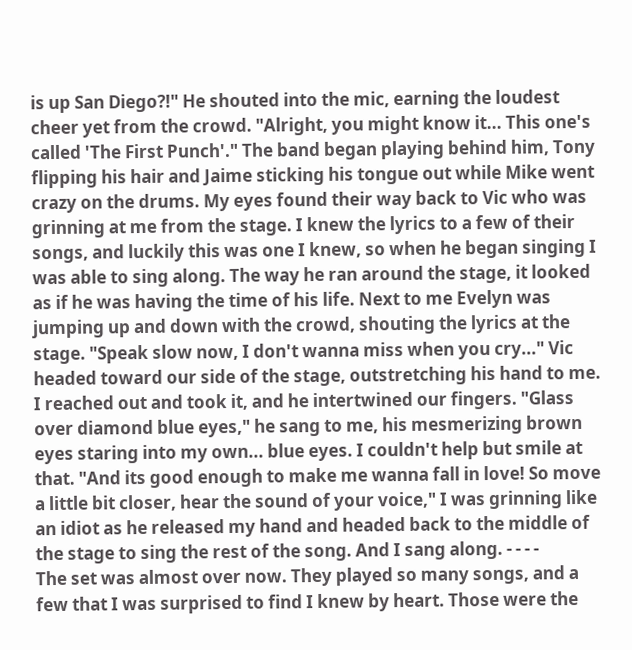is up San Diego?!" He shouted into the mic, earning the loudest cheer yet from the crowd. "Alright, you might know it... This one's called 'The First Punch'." The band began playing behind him, Tony flipping his hair and Jaime sticking his tongue out while Mike went crazy on the drums. My eyes found their way back to Vic who was grinning at me from the stage. I knew the lyrics to a few of their songs, and luckily this was one I knew, so when he began singing I was able to sing along. The way he ran around the stage, it looked as if he was having the time of his life. Next to me Evelyn was jumping up and down with the crowd, shouting the lyrics at the stage. "Speak slow now, I don't wanna miss when you cry..." Vic headed toward our side of the stage, outstretching his hand to me. I reached out and took it, and he intertwined our fingers. "Glass over diamond blue eyes," he sang to me, his mesmerizing brown eyes staring into my own... blue eyes. I couldn't help but smile at that. "And its good enough to make me wanna fall in love! So move a little bit closer, hear the sound of your voice," I was grinning like an idiot as he released my hand and headed back to the middle of the stage to sing the rest of the song. And I sang along. - - - -
The set was almost over now. They played so many songs, and a few that I was surprised to find I knew by heart. Those were the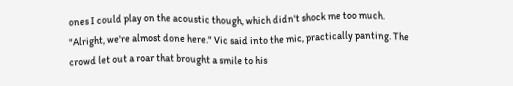ones I could play on the acoustic though, which didn't shock me too much. "Alright, we're almost done here." Vic said into the mic, practically panting. The crowd let out a roar that brought a smile to his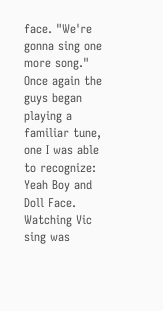face. "We're gonna sing one more song." Once again the guys began playing a familiar tune, one I was able to recognize: Yeah Boy and Doll Face. Watching Vic sing was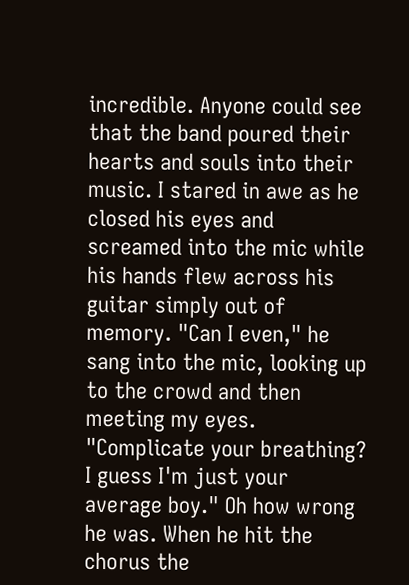incredible. Anyone could see that the band poured their hearts and souls into their music. I stared in awe as he closed his eyes and screamed into the mic while his hands flew across his guitar simply out of memory. "Can I even," he sang into the mic, looking up to the crowd and then meeting my eyes. "Complicate your breathing? I guess I'm just your average boy." Oh how wrong he was. When he hit the chorus the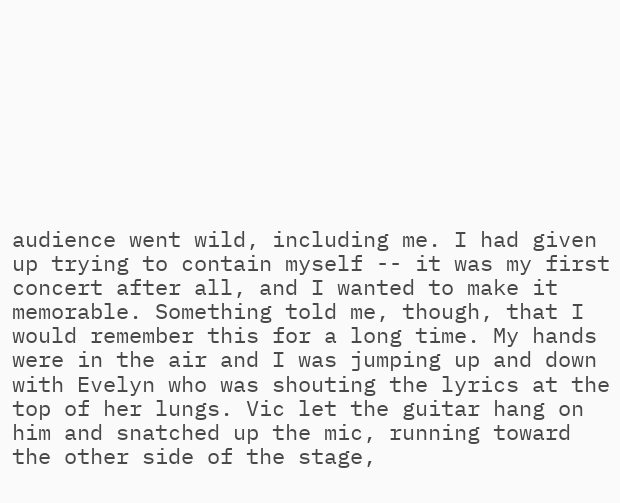audience went wild, including me. I had given up trying to contain myself -- it was my first concert after all, and I wanted to make it memorable. Something told me, though, that I would remember this for a long time. My hands were in the air and I was jumping up and down with Evelyn who was shouting the lyrics at the top of her lungs. Vic let the guitar hang on him and snatched up the mic, running toward the other side of the stage,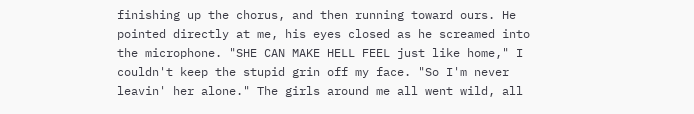finishing up the chorus, and then running toward ours. He pointed directly at me, his eyes closed as he screamed into the microphone. "SHE CAN MAKE HELL FEEL just like home," I couldn't keep the stupid grin off my face. "So I'm never leavin' her alone." The girls around me all went wild, all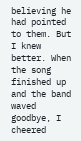believing he had pointed to them. But I knew better. When the song finished up and the band waved goodbye, I cheered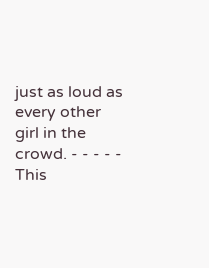just as loud as every other girl in the crowd. - - - - -
This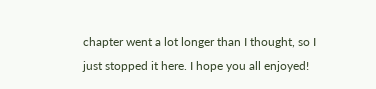chapter went a lot longer than I thought, so I just stopped it here. I hope you all enjoyed!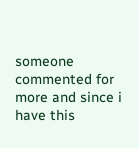someone commented for more and since i have this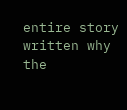entire story written why the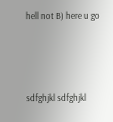hell not B) here u go




sdfghjkl sdfghjkl